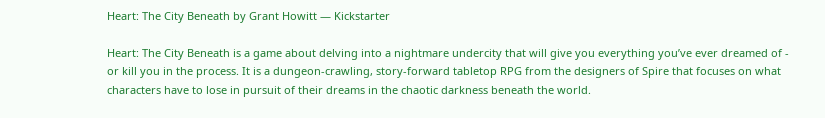Heart: The City Beneath by Grant Howitt — Kickstarter

Heart: The City Beneath is a game about delving into a nightmare undercity that will give you everything you’ve ever dreamed of - or kill you in the process. It is a dungeon-crawling, story-forward tabletop RPG from the designers of Spire that focuses on what characters have to lose in pursuit of their dreams in the chaotic darkness beneath the world.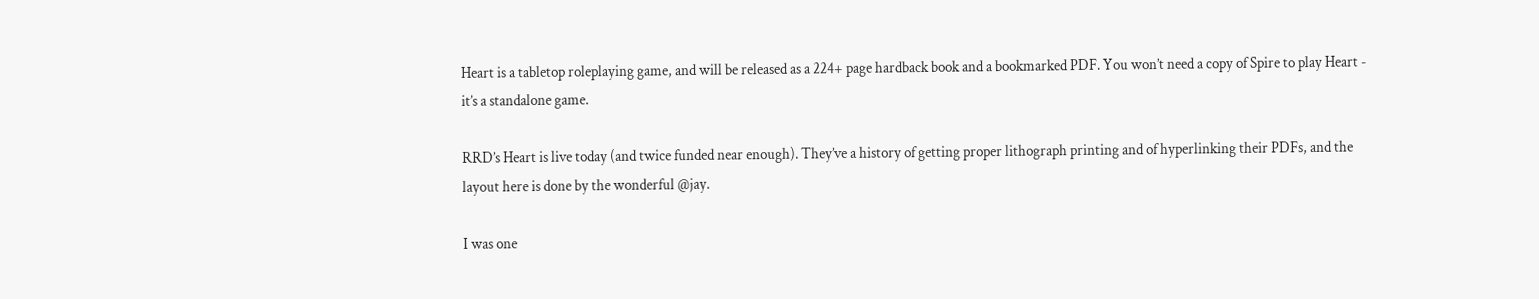Heart is a tabletop roleplaying game, and will be released as a 224+ page hardback book and a bookmarked PDF. You won’t need a copy of Spire to play Heart - it’s a standalone game.

RRD’s Heart is live today (and twice funded near enough). They’ve a history of getting proper lithograph printing and of hyperlinking their PDFs, and the layout here is done by the wonderful @jay.

I was one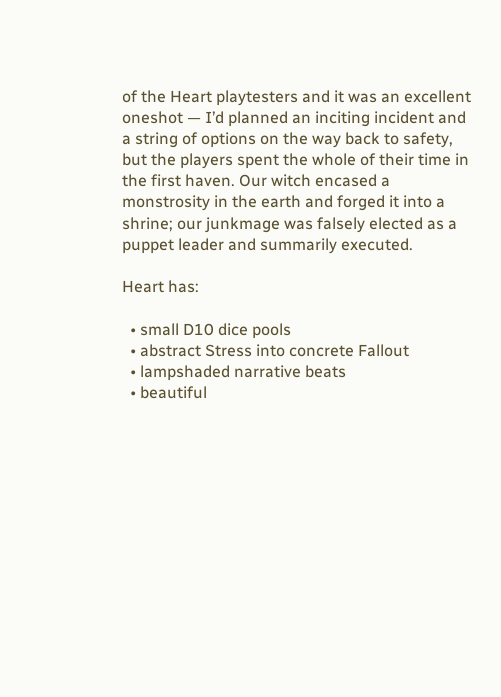of the Heart playtesters and it was an excellent oneshot — I’d planned an inciting incident and a string of options on the way back to safety, but the players spent the whole of their time in the first haven. Our witch encased a monstrosity in the earth and forged it into a shrine; our junkmage was falsely elected as a puppet leader and summarily executed.

Heart has:

  • small D10 dice pools
  • abstract Stress into concrete Fallout
  • lampshaded narrative beats
  • beautiful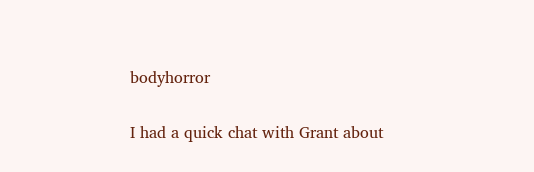bodyhorror

I had a quick chat with Grant about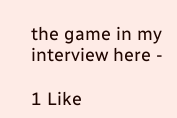the game in my interview here -

1 Like